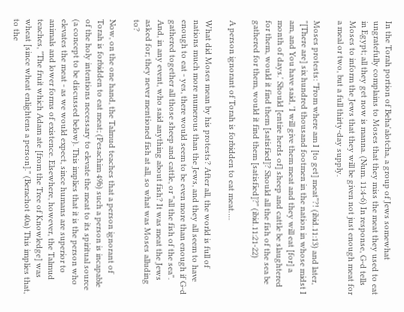In the Torah portion of Beha'alotcha, a group of Jews somewhat ungratefully complains to Moses that they miss the meat they used to eat in Egypt; all they get now is manna. (Num. 11:4-6) In response, G‑d tells Moses to inform the Jews that they will be given not just enough meat for a meal or two, but a full thirty-day supply.

Moses protests: "From where am I [to get] meat"?! (ibid.11:13) and later, "[There are] six hundred thousand footmen in the nation in whose midst I am, and You have said, 'I will give them meat and they will eat [for] a month of days.' Should [entire herds of] sheep and cattle be slaughtered for them, would it find them [satisfied]? Should all the fish of the sea be gathered for them, would it find them [satisfied]?" (ibid.11:21-22)

A person ignorant of Torah is forbidden to eat meat….

What did Moses mean by his protests? After all, the world is full of nations much more numerous than the Jews, and they all seem to have enough to eat - yes, there would seem to be even more than enough if G‑d gathered together all those sheep and cattle, or "all the fish of the sea". And, in any event, who said anything about fish? It was meat the Jews asked for; they never mentioned fish at all, so what was Moses alluding to?

Now, on the one hand, the Talmud teaches that a person ignorant of Torah is forbidden to eat meat; (Pesachim 49b) such a person is incapable of the holy intentions necessary to elevate the meat to its spiritual source (a concept to be discussed below). This implies that it is the person who elevates the meat - as we would expect, since humans are superior to animals and lower forms of existence. Elsewhere, however, the Talmud teaches, "The fruit which Adam ate [from the Tree of Knowledge] was wheat [since wheat enlightens a person]." (Berachot 40a) This implies that, to the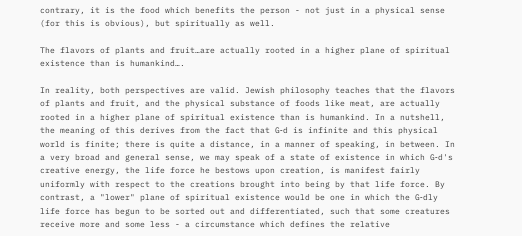contrary, it is the food which benefits the person - not just in a physical sense (for this is obvious), but spiritually as well.

The flavors of plants and fruit…are actually rooted in a higher plane of spiritual existence than is humankind….

In reality, both perspectives are valid. Jewish philosophy teaches that the flavors of plants and fruit, and the physical substance of foods like meat, are actually rooted in a higher plane of spiritual existence than is humankind. In a nutshell, the meaning of this derives from the fact that G‑d is infinite and this physical world is finite; there is quite a distance, in a manner of speaking, in between. In a very broad and general sense, we may speak of a state of existence in which G‑d's creative energy, the life force he bestows upon creation, is manifest fairly uniformly with respect to the creations brought into being by that life force. By contrast, a "lower" plane of spiritual existence would be one in which the G‑dly life force has begun to be sorted out and differentiated, such that some creatures receive more and some less - a circumstance which defines the relative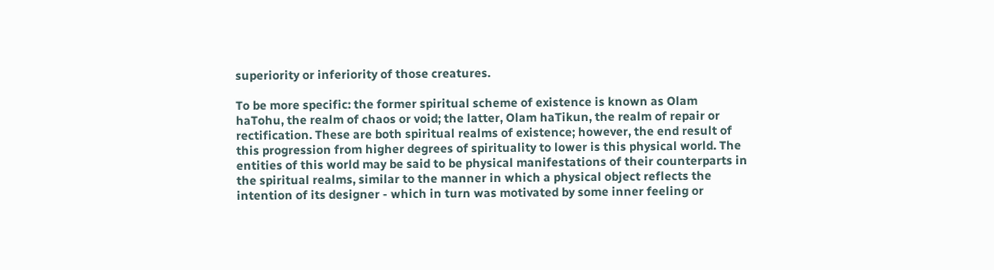superiority or inferiority of those creatures.

To be more specific: the former spiritual scheme of existence is known as Olam haTohu, the realm of chaos or void; the latter, Olam haTikun, the realm of repair or rectification. These are both spiritual realms of existence; however, the end result of this progression from higher degrees of spirituality to lower is this physical world. The entities of this world may be said to be physical manifestations of their counterparts in the spiritual realms, similar to the manner in which a physical object reflects the intention of its designer - which in turn was motivated by some inner feeling or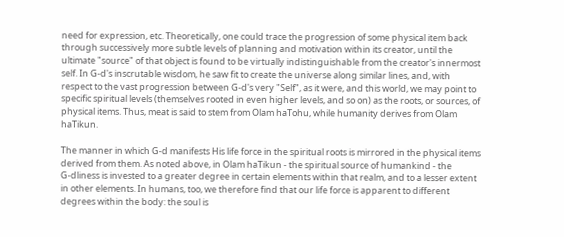need for expression, etc. Theoretically, one could trace the progression of some physical item back through successively more subtle levels of planning and motivation within its creator, until the ultimate "source" of that object is found to be virtually indistinguishable from the creator's innermost self. In G‑d's inscrutable wisdom, he saw fit to create the universe along similar lines, and, with respect to the vast progression between G‑d's very "Self", as it were, and this world, we may point to specific spiritual levels (themselves rooted in even higher levels, and so on) as the roots, or sources, of physical items. Thus, meat is said to stem from Olam haTohu, while humanity derives from Olam haTikun.

The manner in which G‑d manifests His life force in the spiritual roots is mirrored in the physical items derived from them. As noted above, in Olam haTikun - the spiritual source of humankind - the G‑dliness is invested to a greater degree in certain elements within that realm, and to a lesser extent in other elements. In humans, too, we therefore find that our life force is apparent to different degrees within the body: the soul is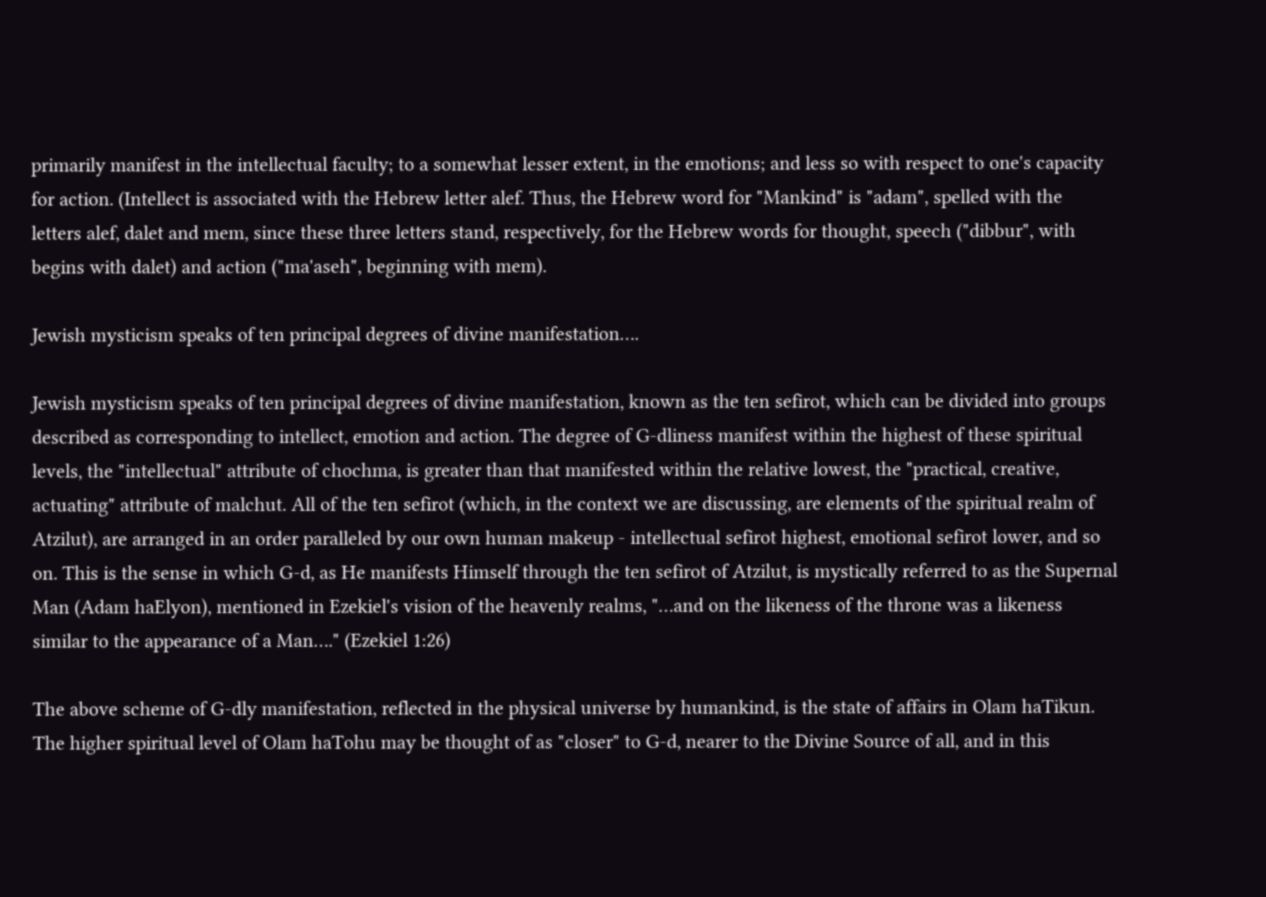primarily manifest in the intellectual faculty; to a somewhat lesser extent, in the emotions; and less so with respect to one's capacity for action. (Intellect is associated with the Hebrew letter alef. Thus, the Hebrew word for "Mankind" is "adam", spelled with the letters alef, dalet and mem, since these three letters stand, respectively, for the Hebrew words for thought, speech ("dibbur", with begins with dalet) and action ("ma'aseh", beginning with mem).

Jewish mysticism speaks of ten principal degrees of divine manifestation….

Jewish mysticism speaks of ten principal degrees of divine manifestation, known as the ten sefirot, which can be divided into groups described as corresponding to intellect, emotion and action. The degree of G‑dliness manifest within the highest of these spiritual levels, the "intellectual" attribute of chochma, is greater than that manifested within the relative lowest, the "practical, creative, actuating" attribute of malchut. All of the ten sefirot (which, in the context we are discussing, are elements of the spiritual realm of Atzilut), are arranged in an order paralleled by our own human makeup - intellectual sefirot highest, emotional sefirot lower, and so on. This is the sense in which G‑d, as He manifests Himself through the ten sefirot of Atzilut, is mystically referred to as the Supernal Man (Adam haElyon), mentioned in Ezekiel's vision of the heavenly realms, "…and on the likeness of the throne was a likeness similar to the appearance of a Man…." (Ezekiel 1:26)

The above scheme of G‑dly manifestation, reflected in the physical universe by humankind, is the state of affairs in Olam haTikun. The higher spiritual level of Olam haTohu may be thought of as "closer" to G‑d, nearer to the Divine Source of all, and in this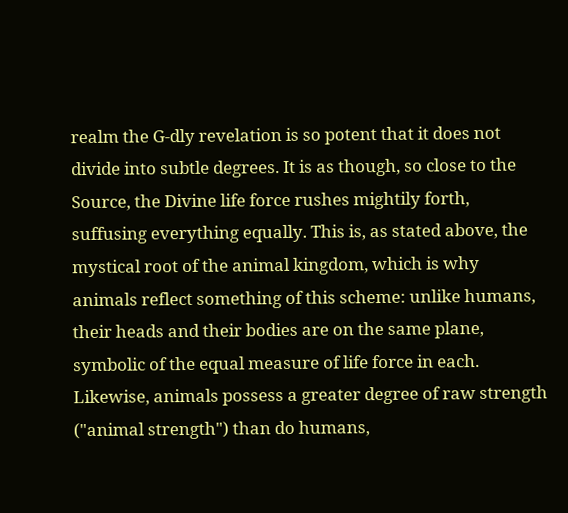realm the G‑dly revelation is so potent that it does not divide into subtle degrees. It is as though, so close to the Source, the Divine life force rushes mightily forth, suffusing everything equally. This is, as stated above, the mystical root of the animal kingdom, which is why animals reflect something of this scheme: unlike humans, their heads and their bodies are on the same plane, symbolic of the equal measure of life force in each. Likewise, animals possess a greater degree of raw strength ("animal strength") than do humans,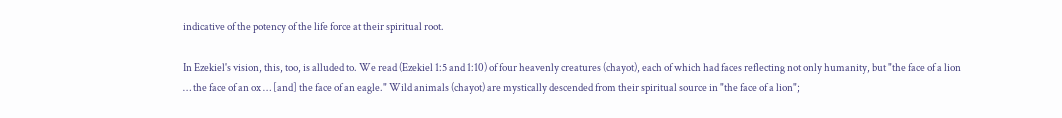indicative of the potency of the life force at their spiritual root.

In Ezekiel's vision, this, too, is alluded to. We read (Ezekiel 1:5 and 1:10) of four heavenly creatures (chayot), each of which had faces reflecting not only humanity, but "the face of a lion … the face of an ox … [and] the face of an eagle." Wild animals (chayot) are mystically descended from their spiritual source in "the face of a lion";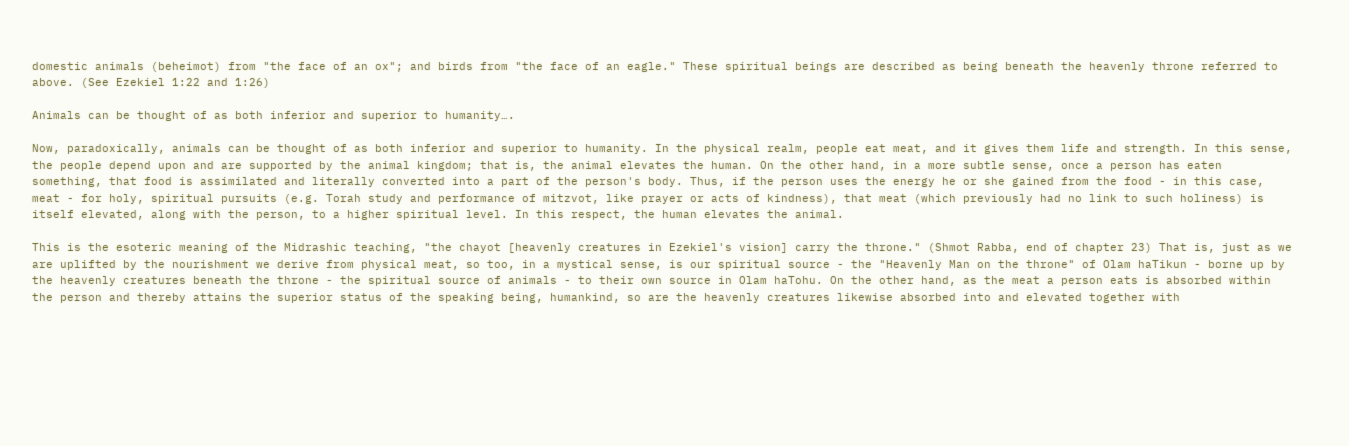domestic animals (beheimot) from "the face of an ox"; and birds from "the face of an eagle." These spiritual beings are described as being beneath the heavenly throne referred to above. (See Ezekiel 1:22 and 1:26)

Animals can be thought of as both inferior and superior to humanity….

Now, paradoxically, animals can be thought of as both inferior and superior to humanity. In the physical realm, people eat meat, and it gives them life and strength. In this sense, the people depend upon and are supported by the animal kingdom; that is, the animal elevates the human. On the other hand, in a more subtle sense, once a person has eaten something, that food is assimilated and literally converted into a part of the person's body. Thus, if the person uses the energy he or she gained from the food - in this case, meat - for holy, spiritual pursuits (e.g. Torah study and performance of mitzvot, like prayer or acts of kindness), that meat (which previously had no link to such holiness) is itself elevated, along with the person, to a higher spiritual level. In this respect, the human elevates the animal.

This is the esoteric meaning of the Midrashic teaching, "the chayot [heavenly creatures in Ezekiel's vision] carry the throne." (Shmot Rabba, end of chapter 23) That is, just as we are uplifted by the nourishment we derive from physical meat, so too, in a mystical sense, is our spiritual source - the "Heavenly Man on the throne" of Olam haTikun - borne up by the heavenly creatures beneath the throne - the spiritual source of animals - to their own source in Olam haTohu. On the other hand, as the meat a person eats is absorbed within the person and thereby attains the superior status of the speaking being, humankind, so are the heavenly creatures likewise absorbed into and elevated together with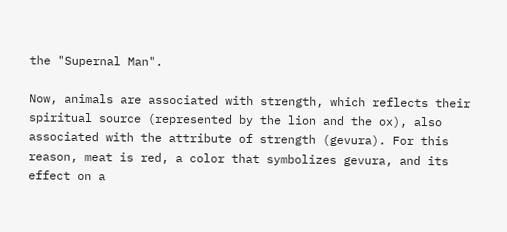the "Supernal Man".

Now, animals are associated with strength, which reflects their spiritual source (represented by the lion and the ox), also associated with the attribute of strength (gevura). For this reason, meat is red, a color that symbolizes gevura, and its effect on a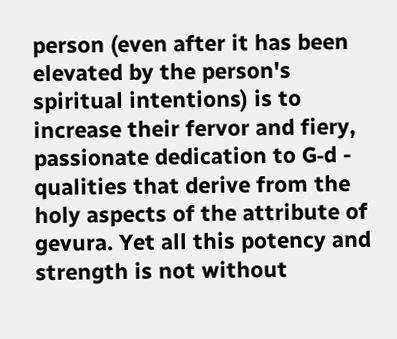person (even after it has been elevated by the person's spiritual intentions) is to increase their fervor and fiery, passionate dedication to G‑d - qualities that derive from the holy aspects of the attribute of gevura. Yet all this potency and strength is not without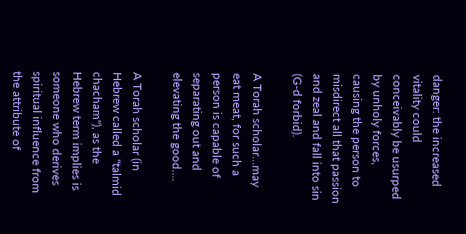danger: the increased vitality could conceivably be usurped by unholy forces, causing the person to misdirect all that passion and zeal and fall into sin (G‑d forbid).

A Torah scholar…may eat meat, for such a person is capable of separating out and elevating the good….

A Torah scholar (in Hebrew called a "talmid chacham"), as the Hebrew term implies is someone who derives spiritual influence from the attribute of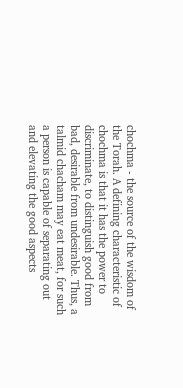chochma - the source of the wisdom of the Torah. A defining characteristic of chochma is that it has the power to discriminate, to distinguish good from bad, desirable from undesirable. Thus, a talmid chacham may eat meat, for such a person is capable of separating out and elevating the good aspects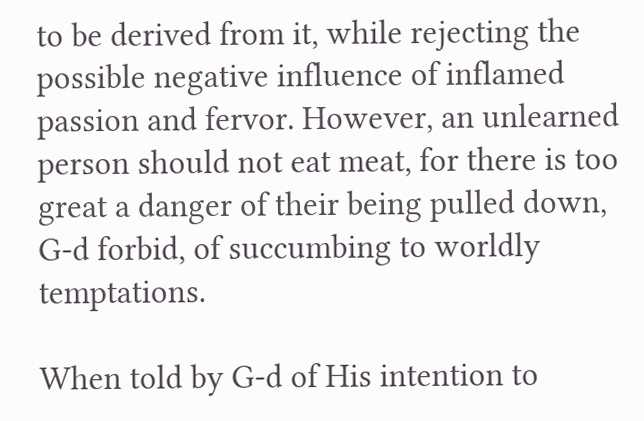to be derived from it, while rejecting the possible negative influence of inflamed passion and fervor. However, an unlearned person should not eat meat, for there is too great a danger of their being pulled down, G‑d forbid, of succumbing to worldly temptations.

When told by G‑d of His intention to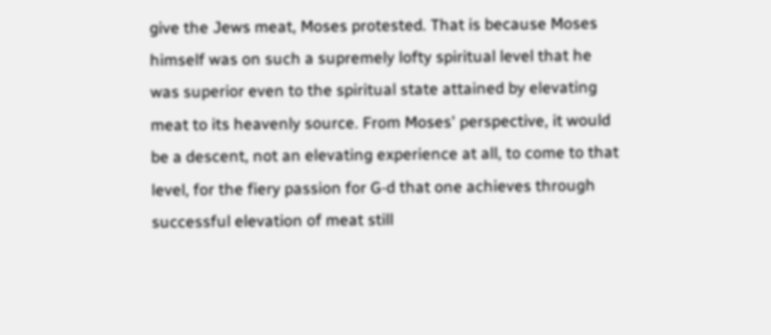give the Jews meat, Moses protested. That is because Moses himself was on such a supremely lofty spiritual level that he was superior even to the spiritual state attained by elevating meat to its heavenly source. From Moses' perspective, it would be a descent, not an elevating experience at all, to come to that level, for the fiery passion for G‑d that one achieves through successful elevation of meat still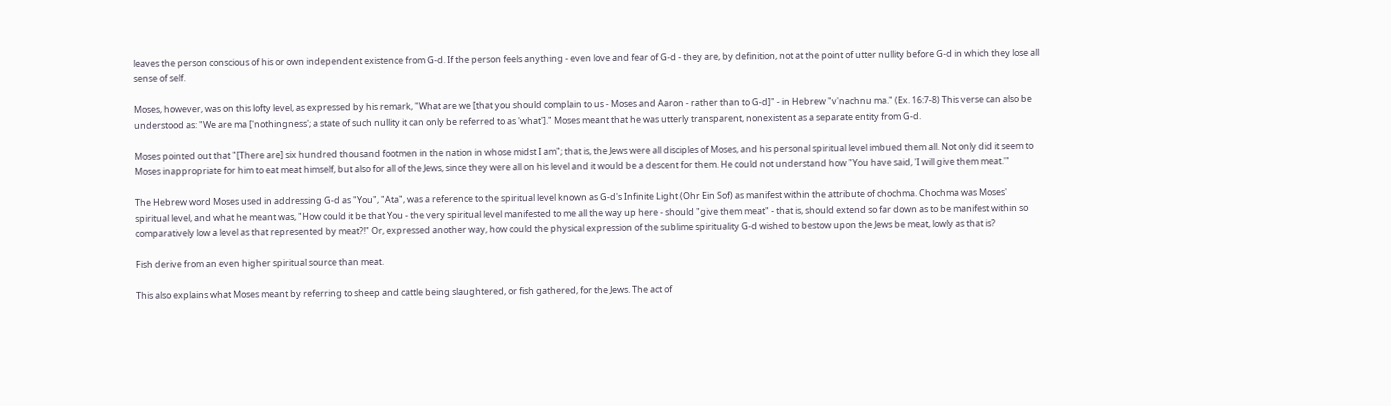leaves the person conscious of his or own independent existence from G‑d. If the person feels anything - even love and fear of G‑d - they are, by definition, not at the point of utter nullity before G‑d in which they lose all sense of self.

Moses, however, was on this lofty level, as expressed by his remark, "What are we [that you should complain to us - Moses and Aaron - rather than to G‑d]" - in Hebrew "v'nachnu ma." (Ex. 16:7-8) This verse can also be understood as: "We are ma ['nothingness'; a state of such nullity it can only be referred to as 'what']." Moses meant that he was utterly transparent, nonexistent as a separate entity from G‑d.

Moses pointed out that "[There are] six hundred thousand footmen in the nation in whose midst I am"; that is, the Jews were all disciples of Moses, and his personal spiritual level imbued them all. Not only did it seem to Moses inappropriate for him to eat meat himself, but also for all of the Jews, since they were all on his level and it would be a descent for them. He could not understand how "You have said, 'I will give them meat.'"

The Hebrew word Moses used in addressing G‑d as "You", "Ata", was a reference to the spiritual level known as G‑d's Infinite Light (Ohr Ein Sof) as manifest within the attribute of chochma. Chochma was Moses' spiritual level, and what he meant was, "How could it be that You - the very spiritual level manifested to me all the way up here - should "give them meat" - that is, should extend so far down as to be manifest within so comparatively low a level as that represented by meat?!" Or, expressed another way, how could the physical expression of the sublime spirituality G‑d wished to bestow upon the Jews be meat, lowly as that is?

Fish derive from an even higher spiritual source than meat.

This also explains what Moses meant by referring to sheep and cattle being slaughtered, or fish gathered, for the Jews. The act of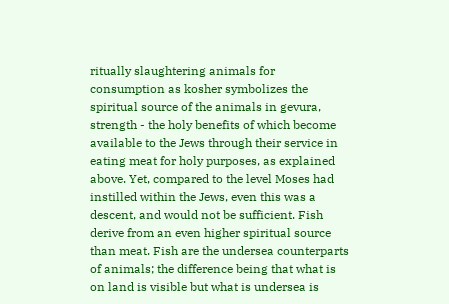ritually slaughtering animals for consumption as kosher symbolizes the spiritual source of the animals in gevura, strength - the holy benefits of which become available to the Jews through their service in eating meat for holy purposes, as explained above. Yet, compared to the level Moses had instilled within the Jews, even this was a descent, and would not be sufficient. Fish derive from an even higher spiritual source than meat. Fish are the undersea counterparts of animals; the difference being that what is on land is visible but what is undersea is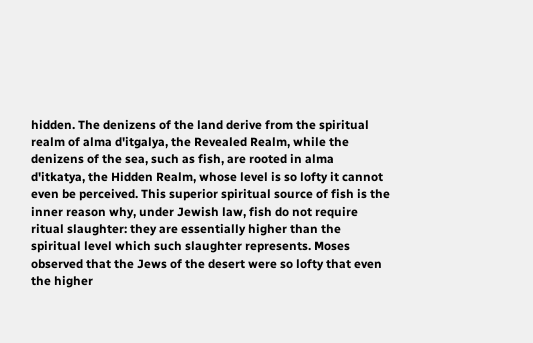hidden. The denizens of the land derive from the spiritual realm of alma d'itgalya, the Revealed Realm, while the denizens of the sea, such as fish, are rooted in alma d'itkatya, the Hidden Realm, whose level is so lofty it cannot even be perceived. This superior spiritual source of fish is the inner reason why, under Jewish law, fish do not require ritual slaughter: they are essentially higher than the spiritual level which such slaughter represents. Moses observed that the Jews of the desert were so lofty that even the higher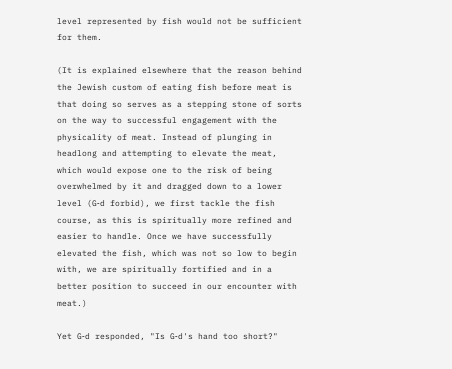level represented by fish would not be sufficient for them.

(It is explained elsewhere that the reason behind the Jewish custom of eating fish before meat is that doing so serves as a stepping stone of sorts on the way to successful engagement with the physicality of meat. Instead of plunging in headlong and attempting to elevate the meat, which would expose one to the risk of being overwhelmed by it and dragged down to a lower level (G‑d forbid), we first tackle the fish course, as this is spiritually more refined and easier to handle. Once we have successfully elevated the fish, which was not so low to begin with, we are spiritually fortified and in a better position to succeed in our encounter with meat.)

Yet G‑d responded, "Is G‑d's hand too short?"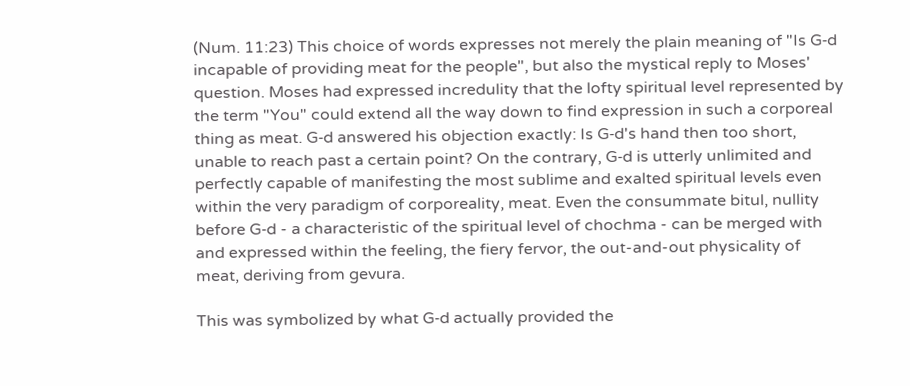(Num. 11:23) This choice of words expresses not merely the plain meaning of "Is G‑d incapable of providing meat for the people", but also the mystical reply to Moses' question. Moses had expressed incredulity that the lofty spiritual level represented by the term "You" could extend all the way down to find expression in such a corporeal thing as meat. G‑d answered his objection exactly: Is G‑d's hand then too short, unable to reach past a certain point? On the contrary, G‑d is utterly unlimited and perfectly capable of manifesting the most sublime and exalted spiritual levels even within the very paradigm of corporeality, meat. Even the consummate bitul, nullity before G‑d - a characteristic of the spiritual level of chochma - can be merged with and expressed within the feeling, the fiery fervor, the out-and-out physicality of meat, deriving from gevura.

This was symbolized by what G‑d actually provided the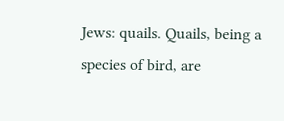Jews: quails. Quails, being a species of bird, are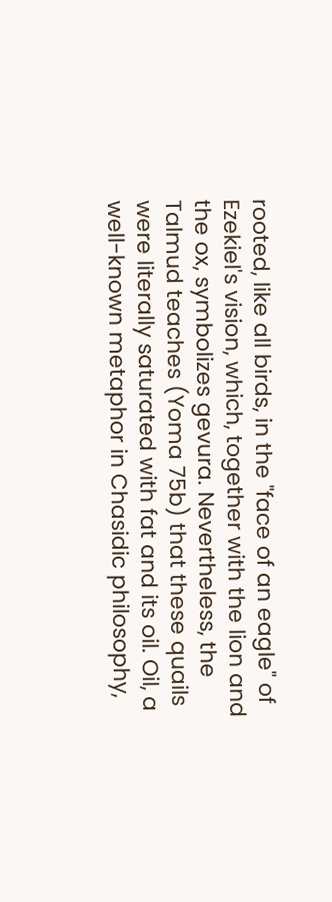rooted, like all birds, in the "face of an eagle" of Ezekiel's vision, which, together with the lion and the ox, symbolizes gevura. Nevertheless, the Talmud teaches (Yoma 75b) that these quails were literally saturated with fat and its oil. Oil, a well-known metaphor in Chasidic philosophy,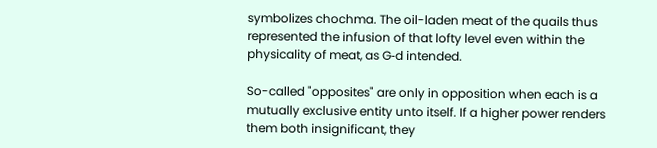symbolizes chochma. The oil-laden meat of the quails thus represented the infusion of that lofty level even within the physicality of meat, as G‑d intended.

So-called "opposites" are only in opposition when each is a mutually exclusive entity unto itself. If a higher power renders them both insignificant, they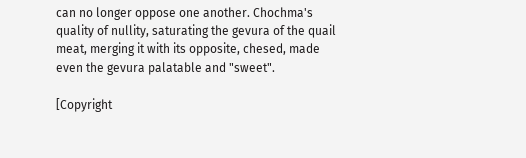can no longer oppose one another. Chochma's quality of nullity, saturating the gevura of the quail meat, merging it with its opposite, chesed, made even the gevura palatable and "sweet".

[Copyright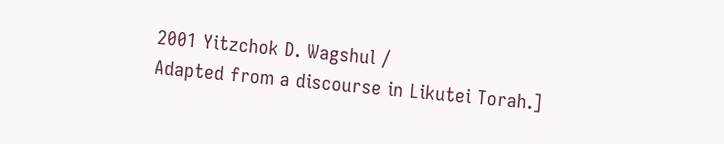2001 Yitzchok D. Wagshul /
Adapted from a discourse in Likutei Torah.]